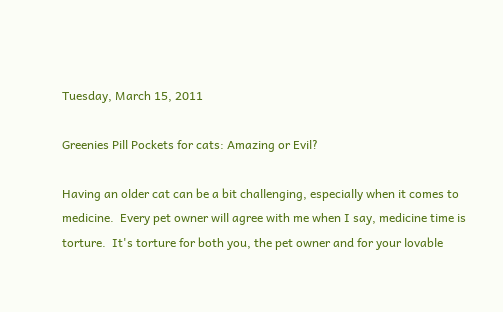Tuesday, March 15, 2011

Greenies Pill Pockets for cats: Amazing or Evil?

Having an older cat can be a bit challenging, especially when it comes to medicine.  Every pet owner will agree with me when I say, medicine time is torture.  It's torture for both you, the pet owner and for your lovable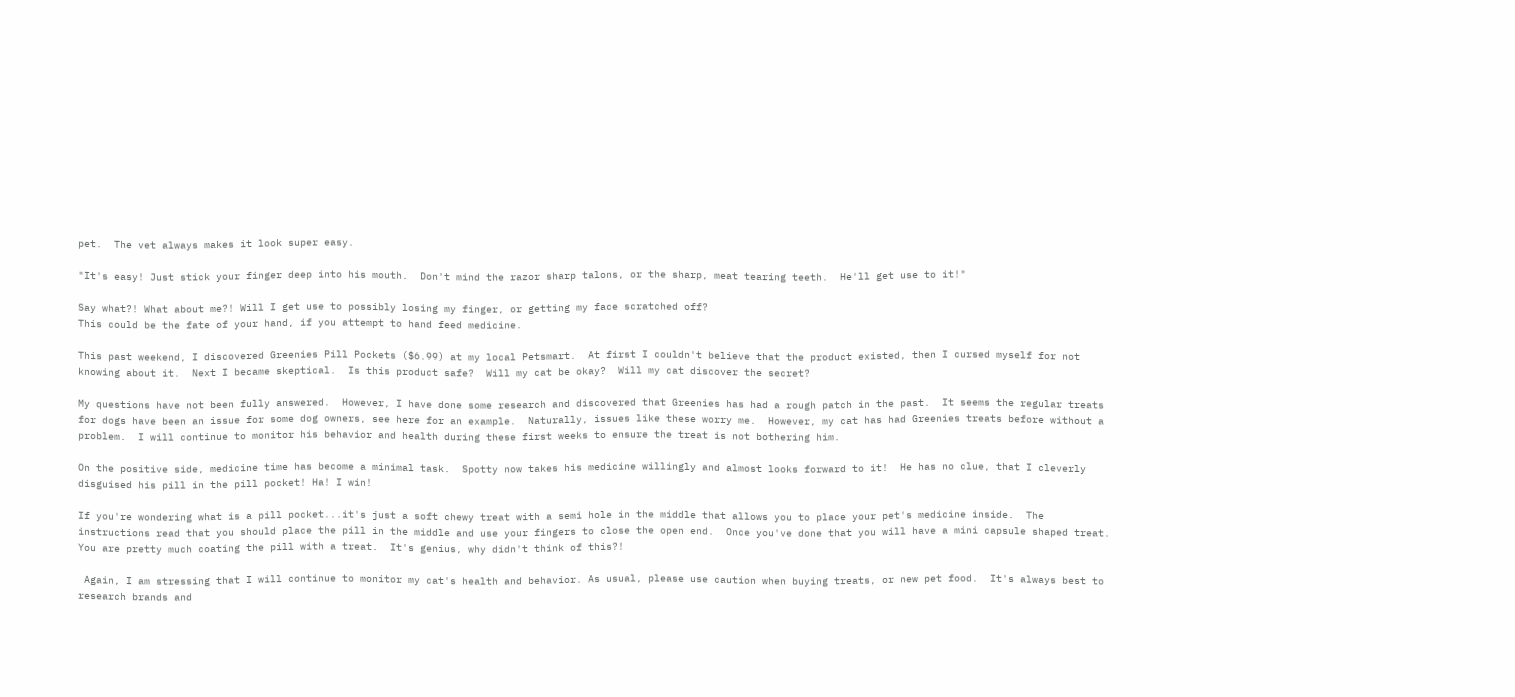pet.  The vet always makes it look super easy.

"It's easy! Just stick your finger deep into his mouth.  Don't mind the razor sharp talons, or the sharp, meat tearing teeth.  He'll get use to it!"

Say what?! What about me?! Will I get use to possibly losing my finger, or getting my face scratched off?
This could be the fate of your hand, if you attempt to hand feed medicine.

This past weekend, I discovered Greenies Pill Pockets ($6.99) at my local Petsmart.  At first I couldn't believe that the product existed, then I cursed myself for not knowing about it.  Next I became skeptical.  Is this product safe?  Will my cat be okay?  Will my cat discover the secret?

My questions have not been fully answered.  However, I have done some research and discovered that Greenies has had a rough patch in the past.  It seems the regular treats for dogs have been an issue for some dog owners, see here for an example.  Naturally, issues like these worry me.  However, my cat has had Greenies treats before without a problem.  I will continue to monitor his behavior and health during these first weeks to ensure the treat is not bothering him.

On the positive side, medicine time has become a minimal task.  Spotty now takes his medicine willingly and almost looks forward to it!  He has no clue, that I cleverly disguised his pill in the pill pocket! Ha! I win!

If you're wondering what is a pill pocket...it's just a soft chewy treat with a semi hole in the middle that allows you to place your pet's medicine inside.  The instructions read that you should place the pill in the middle and use your fingers to close the open end.  Once you've done that you will have a mini capsule shaped treat.  You are pretty much coating the pill with a treat.  It's genius, why didn't think of this?!

 Again, I am stressing that I will continue to monitor my cat's health and behavior. As usual, please use caution when buying treats, or new pet food.  It's always best to research brands and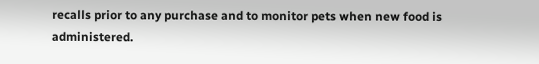recalls prior to any purchase and to monitor pets when new food is administered.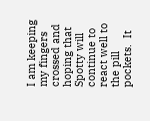I am keeping my fingers crossed and hoping that Spotty will continue to react well to the pill pockets.  It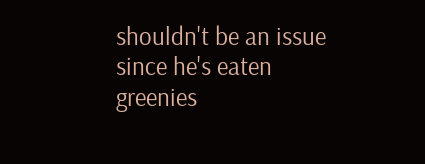shouldn't be an issue since he's eaten greenies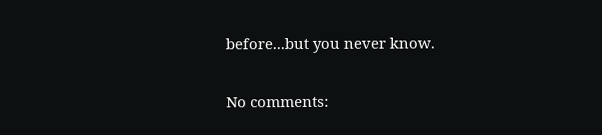before...but you never know.

No comments: